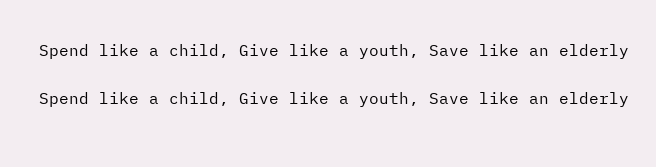Spend like a child, Give like a youth, Save like an elderly

Spend like a child, Give like a youth, Save like an elderly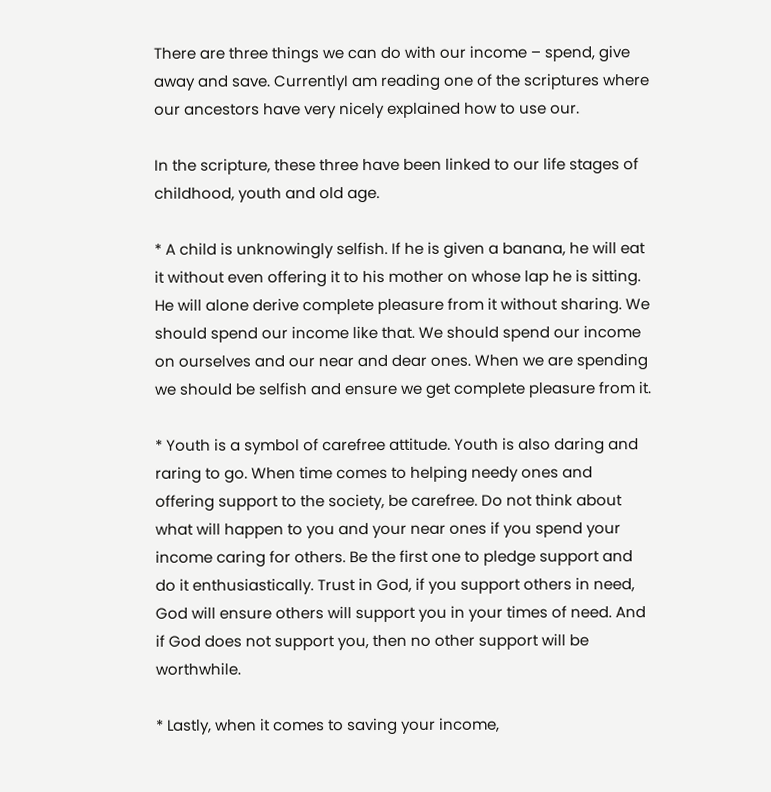There are three things we can do with our income – spend, give away and save. CurrentlyI am reading one of the scriptures where our ancestors have very nicely explained how to use our.

In the scripture, these three have been linked to our life stages of childhood, youth and old age.

* A child is unknowingly selfish. If he is given a banana, he will eat it without even offering it to his mother on whose lap he is sitting. He will alone derive complete pleasure from it without sharing. We should spend our income like that. We should spend our income on ourselves and our near and dear ones. When we are spending we should be selfish and ensure we get complete pleasure from it.

* Youth is a symbol of carefree attitude. Youth is also daring and raring to go. When time comes to helping needy ones and offering support to the society, be carefree. Do not think about what will happen to you and your near ones if you spend your income caring for others. Be the first one to pledge support and do it enthusiastically. Trust in God, if you support others in need, God will ensure others will support you in your times of need. And if God does not support you, then no other support will be worthwhile.

* Lastly, when it comes to saving your income,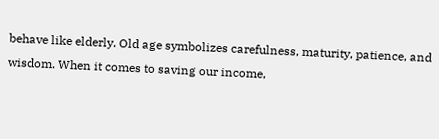behave like elderly. Old age symbolizes carefulness, maturity, patience, and wisdom. When it comes to saving our income,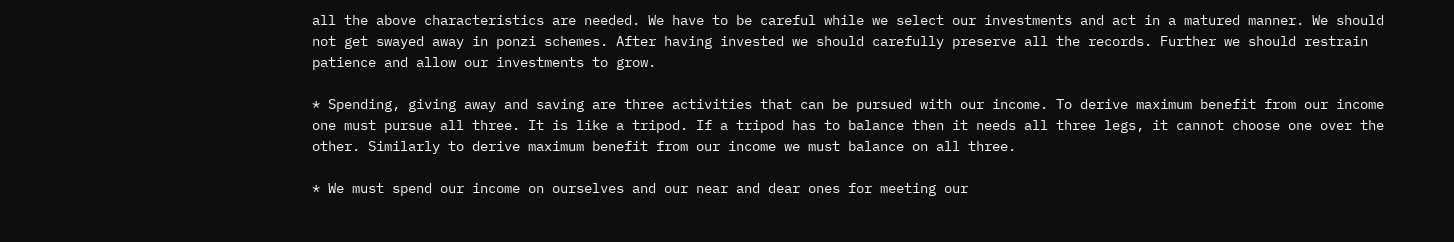all the above characteristics are needed. We have to be careful while we select our investments and act in a matured manner. We should not get swayed away in ponzi schemes. After having invested we should carefully preserve all the records. Further we should restrain patience and allow our investments to grow.

* Spending, giving away and saving are three activities that can be pursued with our income. To derive maximum benefit from our income one must pursue all three. It is like a tripod. If a tripod has to balance then it needs all three legs, it cannot choose one over the other. Similarly to derive maximum benefit from our income we must balance on all three.

* We must spend our income on ourselves and our near and dear ones for meeting our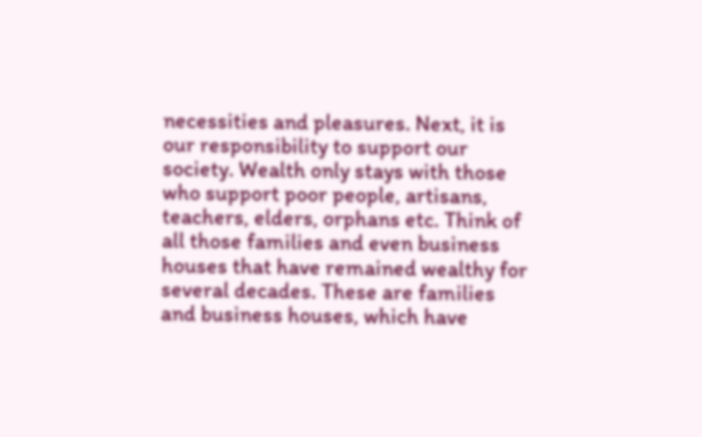necessities and pleasures. Next, it is our responsibility to support our society. Wealth only stays with those who support poor people, artisans, teachers, elders, orphans etc. Think of all those families and even business houses that have remained wealthy for several decades. These are families and business houses, which have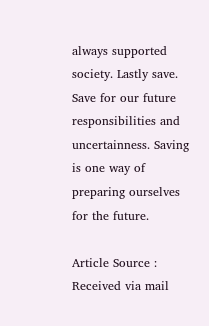always supported society. Lastly save. Save for our future responsibilities and uncertainness. Saving is one way of preparing ourselves for the future.

Article Source : Received via mail